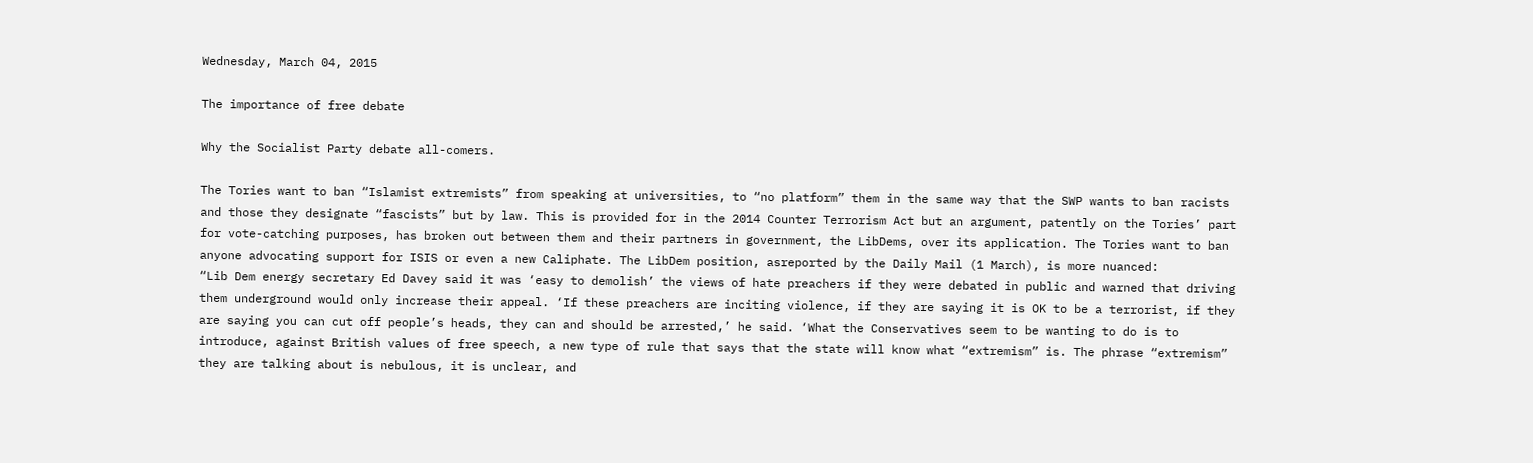Wednesday, March 04, 2015

The importance of free debate

Why the Socialist Party debate all-comers.

The Tories want to ban “Islamist extremists” from speaking at universities, to “no platform” them in the same way that the SWP wants to ban racists and those they designate “fascists” but by law. This is provided for in the 2014 Counter Terrorism Act but an argument, patently on the Tories’ part for vote-catching purposes, has broken out between them and their partners in government, the LibDems, over its application. The Tories want to ban anyone advocating support for ISIS or even a new Caliphate. The LibDem position, asreported by the Daily Mail (1 March), is more nuanced:
“Lib Dem energy secretary Ed Davey said it was ‘easy to demolish’ the views of hate preachers if they were debated in public and warned that driving them underground would only increase their appeal. ‘If these preachers are inciting violence, if they are saying it is OK to be a terrorist, if they are saying you can cut off people’s heads, they can and should be arrested,’ he said. ‘What the Conservatives seem to be wanting to do is to introduce, against British values of free speech, a new type of rule that says that the state will know what “extremism” is. The phrase “extremism” they are talking about is nebulous, it is unclear, and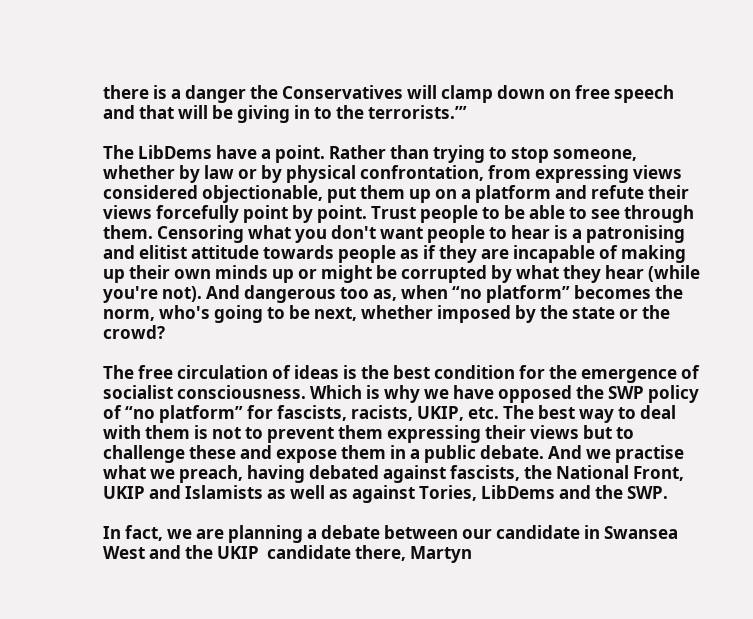there is a danger the Conservatives will clamp down on free speech and that will be giving in to the terrorists.’”

The LibDems have a point. Rather than trying to stop someone, whether by law or by physical confrontation, from expressing views considered objectionable, put them up on a platform and refute their views forcefully point by point. Trust people to be able to see through them. Censoring what you don't want people to hear is a patronising and elitist attitude towards people as if they are incapable of making up their own minds up or might be corrupted by what they hear (while you're not). And dangerous too as, when “no platform” becomes the norm, who's going to be next, whether imposed by the state or the crowd?

The free circulation of ideas is the best condition for the emergence of socialist consciousness. Which is why we have opposed the SWP policy of “no platform” for fascists, racists, UKIP, etc. The best way to deal with them is not to prevent them expressing their views but to challenge these and expose them in a public debate. And we practise what we preach, having debated against fascists, the National Front, UKIP and Islamists as well as against Tories, LibDems and the SWP.

In fact, we are planning a debate between our candidate in Swansea West and the UKIP  candidate there, Martyn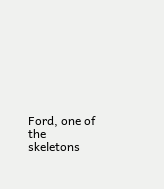Ford, one of the skeletons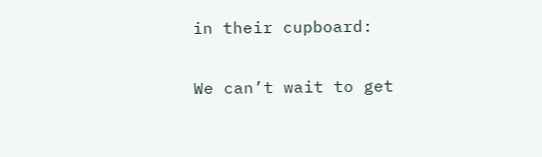in their cupboard:

We can’t wait to get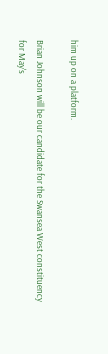him up on a platform.

Brian Johnson will be our candidate for the Swansea West constituency for May's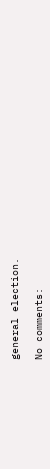general election.

No comments: